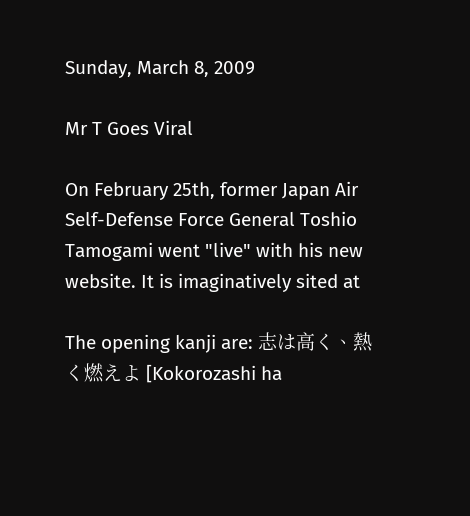Sunday, March 8, 2009

Mr T Goes Viral

On February 25th, former Japan Air Self-Defense Force General Toshio Tamogami went "live" with his new website. It is imaginatively sited at

The opening kanji are: 志は高く、熱く燃えよ [Kokorozashi ha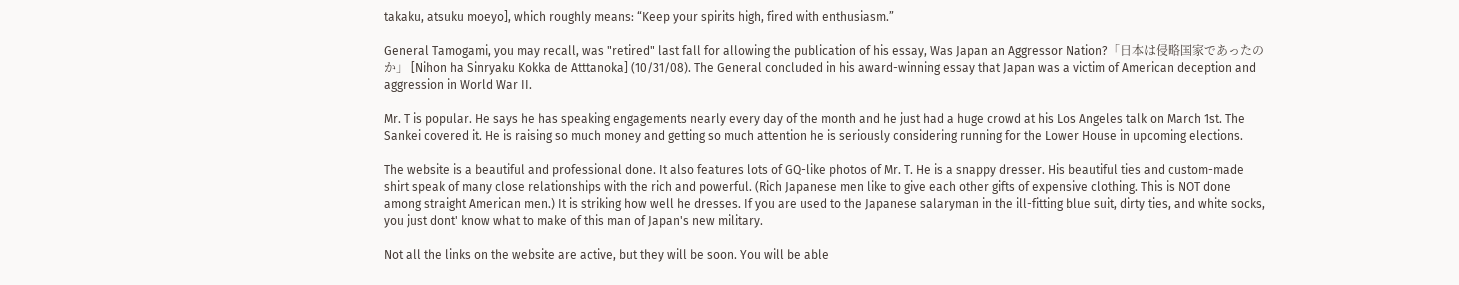takaku, atsuku moeyo], which roughly means: “Keep your spirits high, fired with enthusiasm.”

General Tamogami, you may recall, was "retired" last fall for allowing the publication of his essay, Was Japan an Aggressor Nation?「日本は侵略国家であったのか」 [Nihon ha Sinryaku Kokka de Atttanoka] (10/31/08). The General concluded in his award-winning essay that Japan was a victim of American deception and aggression in World War II.

Mr. T is popular. He says he has speaking engagements nearly every day of the month and he just had a huge crowd at his Los Angeles talk on March 1st. The Sankei covered it. He is raising so much money and getting so much attention he is seriously considering running for the Lower House in upcoming elections.

The website is a beautiful and professional done. It also features lots of GQ-like photos of Mr. T. He is a snappy dresser. His beautiful ties and custom-made shirt speak of many close relationships with the rich and powerful. (Rich Japanese men like to give each other gifts of expensive clothing. This is NOT done among straight American men.) It is striking how well he dresses. If you are used to the Japanese salaryman in the ill-fitting blue suit, dirty ties, and white socks, you just dont' know what to make of this man of Japan's new military.

Not all the links on the website are active, but they will be soon. You will be able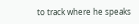to track where he speaks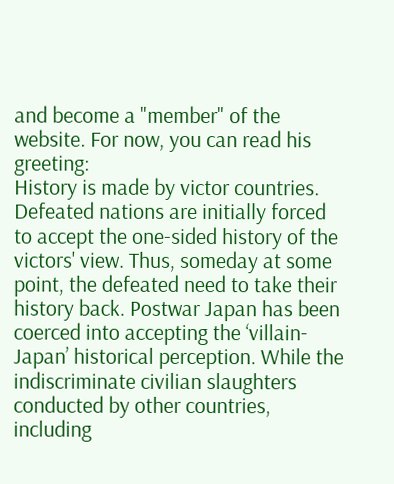and become a "member" of the website. For now, you can read his greeting:
History is made by victor countries. Defeated nations are initially forced to accept the one-sided history of the victors' view. Thus, someday at some point, the defeated need to take their history back. Postwar Japan has been coerced into accepting the ‘villain-Japan’ historical perception. While the indiscriminate civilian slaughters conducted by other countries, including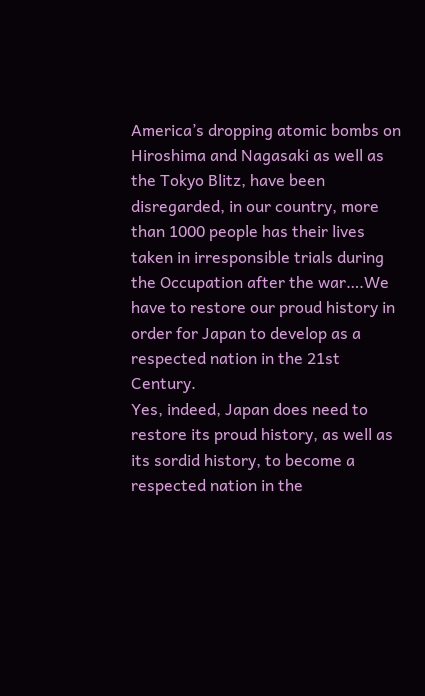America’s dropping atomic bombs on Hiroshima and Nagasaki as well as the Tokyo Blitz, have been disregarded, in our country, more than 1000 people has their lives taken in irresponsible trials during the Occupation after the war….We have to restore our proud history in order for Japan to develop as a respected nation in the 21st Century.
Yes, indeed, Japan does need to restore its proud history, as well as its sordid history, to become a respected nation in the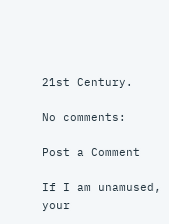21st Century.

No comments:

Post a Comment

If I am unamused, your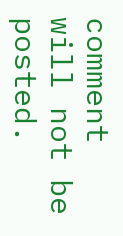comment will not be posted.